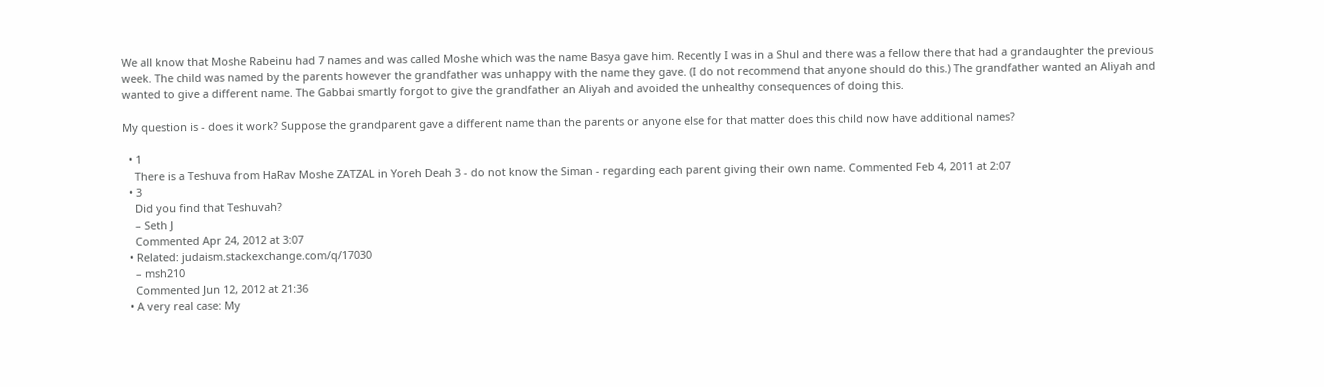We all know that Moshe Rabeinu had 7 names and was called Moshe which was the name Basya gave him. Recently I was in a Shul and there was a fellow there that had a grandaughter the previous week. The child was named by the parents however the grandfather was unhappy with the name they gave. (I do not recommend that anyone should do this.) The grandfather wanted an Aliyah and wanted to give a different name. The Gabbai smartly forgot to give the grandfather an Aliyah and avoided the unhealthy consequences of doing this.

My question is - does it work? Suppose the grandparent gave a different name than the parents or anyone else for that matter does this child now have additional names?

  • 1
    There is a Teshuva from HaRav Moshe ZATZAL in Yoreh Deah 3 - do not know the Siman - regarding each parent giving their own name. Commented Feb 4, 2011 at 2:07
  • 3
    Did you find that Teshuvah?
    – Seth J
    Commented Apr 24, 2012 at 3:07
  • Related: judaism.stackexchange.com/q/17030
    – msh210
    Commented Jun 12, 2012 at 21:36
  • A very real case: My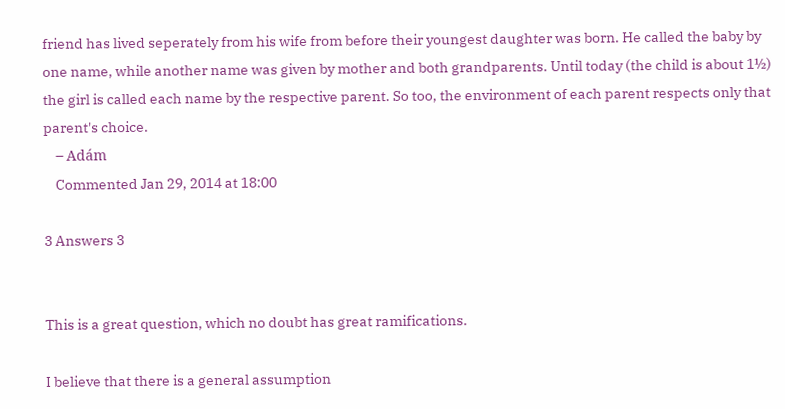friend has lived seperately from his wife from before their youngest daughter was born. He called the baby by one name, while another name was given by mother and both grandparents. Until today (the child is about 1½) the girl is called each name by the respective parent. So too, the environment of each parent respects only that parent's choice.
    – Adám
    Commented Jan 29, 2014 at 18:00

3 Answers 3


This is a great question, which no doubt has great ramifications.

I believe that there is a general assumption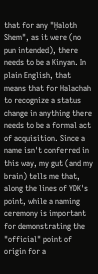that for any "Ḥaloth Shem", as it were (no pun intended), there needs to be a Kinyan. In plain English, that means that for Halachah to recognize a status change in anything there needs to be a formal act of acquisition. Since a name isn't conferred in this way, my gut (and my brain) tells me that, along the lines of YDK's point, while a naming ceremony is important for demonstrating the "official" point of origin for a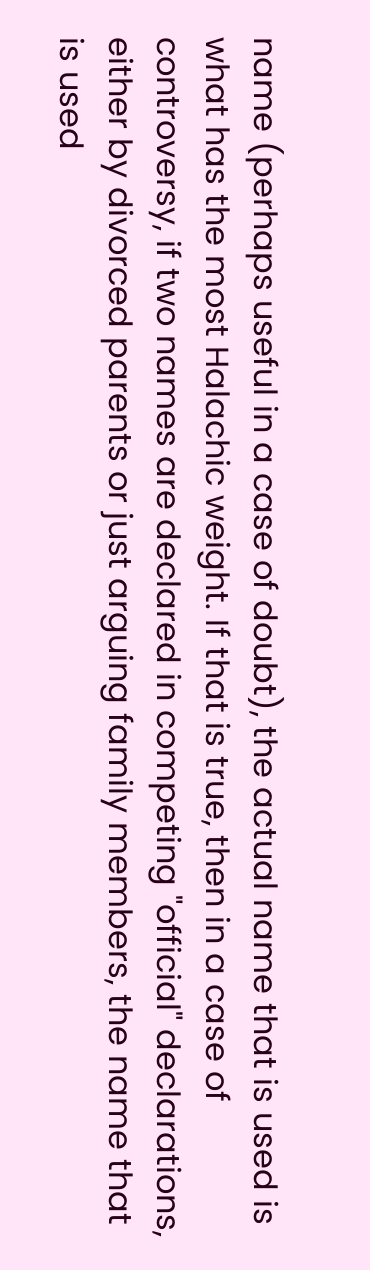name (perhaps useful in a case of doubt), the actual name that is used is what has the most Halachic weight. If that is true, then in a case of controversy, if two names are declared in competing "official" declarations, either by divorced parents or just arguing family members, the name that is used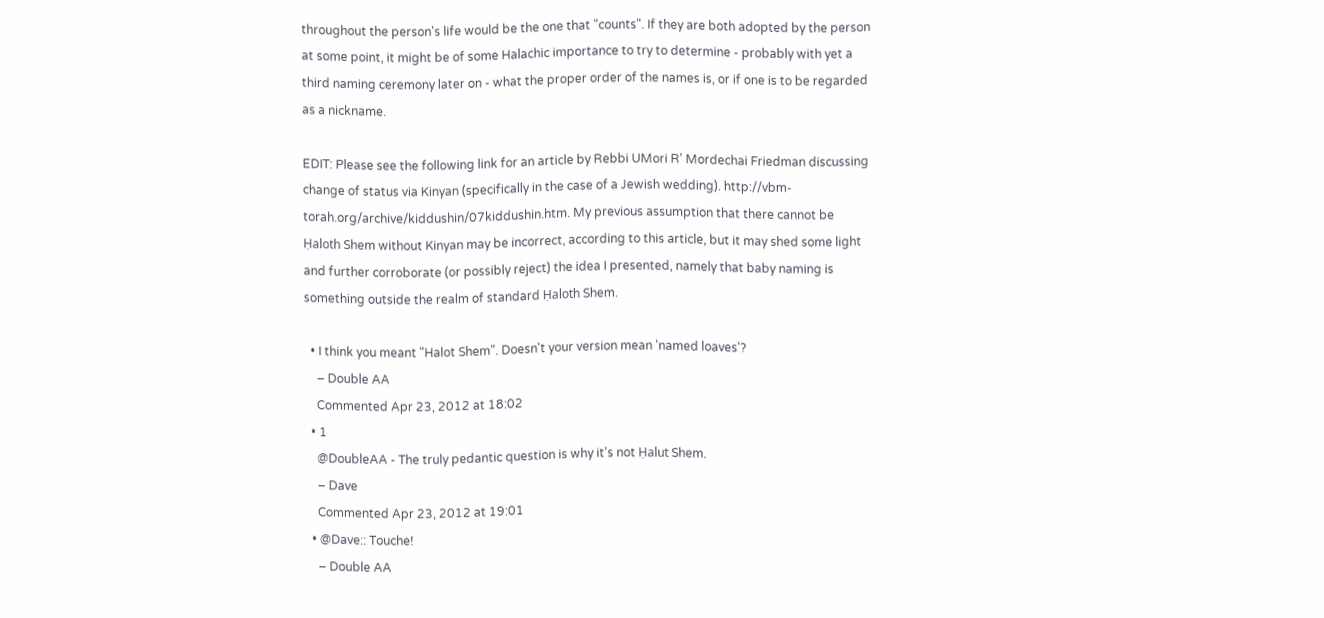throughout the person's life would be the one that "counts". If they are both adopted by the person at some point, it might be of some Halachic importance to try to determine - probably with yet a third naming ceremony later on - what the proper order of the names is, or if one is to be regarded as a nickname.

EDIT: Please see the following link for an article by Rebbi UMori R' Mordechai Friedman discussing change of status via Kinyan (specifically in the case of a Jewish wedding). http://vbm-torah.org/archive/kiddushin/07kiddushin.htm. My previous assumption that there cannot be Ḥaloth Shem without Kinyan may be incorrect, according to this article, but it may shed some light and further corroborate (or possibly reject) the idea I presented, namely that baby naming is something outside the realm of standard Ḥaloth Shem.

  • I think you meant "Halot Shem". Doesn't your version mean 'named loaves'?
    – Double AA
    Commented Apr 23, 2012 at 18:02
  • 1
    @DoubleAA - The truly pedantic question is why it's not Ḥalut Shem.
    – Dave
    Commented Apr 23, 2012 at 19:01
  • @Dave:: Touche!
    – Double AA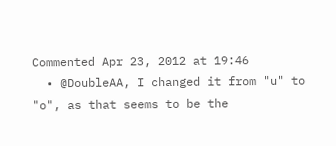Commented Apr 23, 2012 at 19:46
  • @DoubleAA, I changed it from "u" to "o", as that seems to be the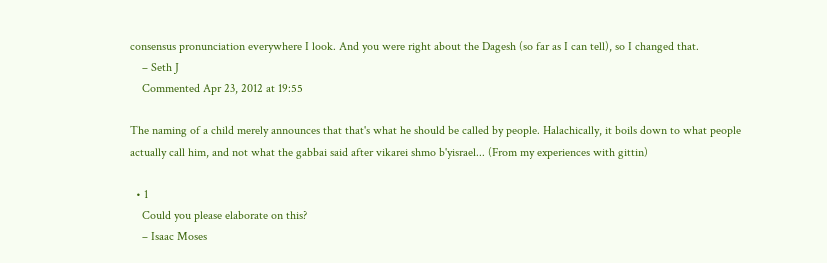consensus pronunciation everywhere I look. And you were right about the Dagesh (so far as I can tell), so I changed that.
    – Seth J
    Commented Apr 23, 2012 at 19:55

The naming of a child merely announces that that's what he should be called by people. Halachically, it boils down to what people actually call him, and not what the gabbai said after vikarei shmo b'yisrael... (From my experiences with gittin)

  • 1
    Could you please elaborate on this?
    – Isaac Moses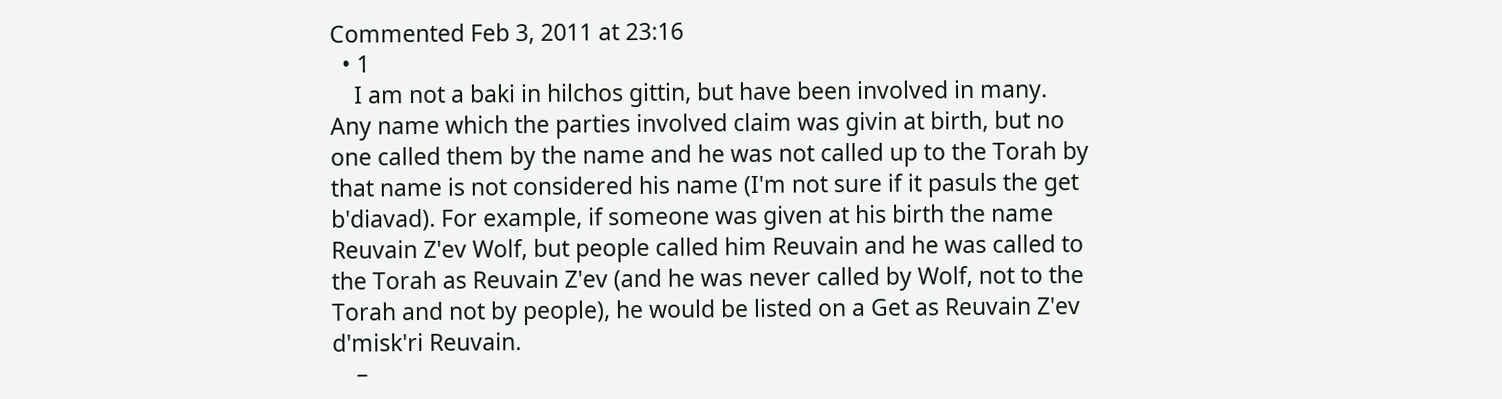Commented Feb 3, 2011 at 23:16
  • 1
    I am not a baki in hilchos gittin, but have been involved in many. Any name which the parties involved claim was givin at birth, but no one called them by the name and he was not called up to the Torah by that name is not considered his name (I'm not sure if it pasuls the get b'diavad). For example, if someone was given at his birth the name Reuvain Z'ev Wolf, but people called him Reuvain and he was called to the Torah as Reuvain Z'ev (and he was never called by Wolf, not to the Torah and not by people), he would be listed on a Get as Reuvain Z'ev d'misk'ri Reuvain.
    –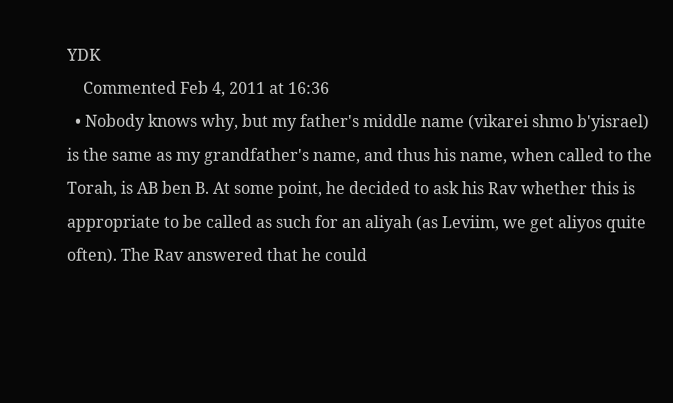YDK
    Commented Feb 4, 2011 at 16:36
  • Nobody knows why, but my father's middle name (vikarei shmo b'yisrael) is the same as my grandfather's name, and thus his name, when called to the Torah, is AB ben B. At some point, he decided to ask his Rav whether this is appropriate to be called as such for an aliyah (as Leviim, we get aliyos quite often). The Rav answered that he could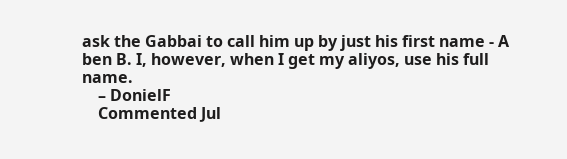ask the Gabbai to call him up by just his first name - A ben B. I, however, when I get my aliyos, use his full name.
    – DonielF
    Commented Jul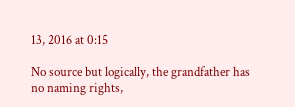13, 2016 at 0:15

No source but logically, the grandfather has no naming rights,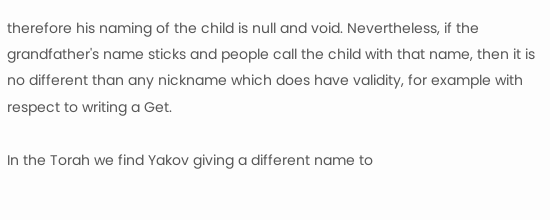therefore his naming of the child is null and void. Nevertheless, if the grandfather's name sticks and people call the child with that name, then it is no different than any nickname which does have validity, for example with respect to writing a Get.

In the Torah we find Yakov giving a different name to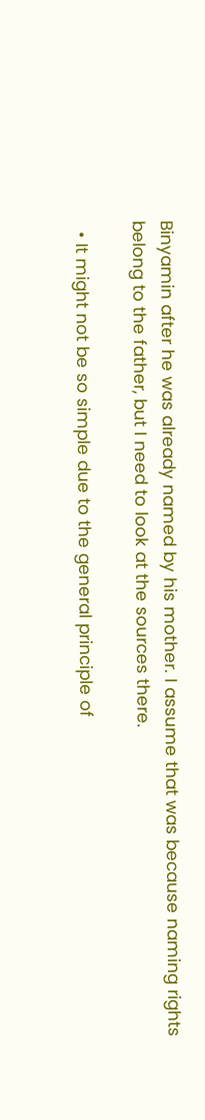Binyamin after he was already named by his mother. I assume that was because naming rights belong to the father, but I need to look at the sources there.

  • It might not be so simple due to the general principle of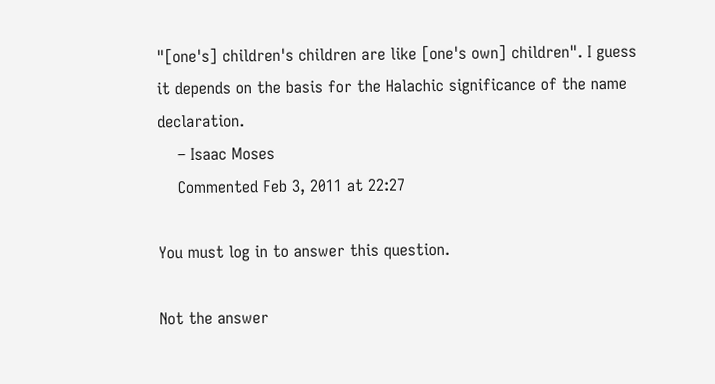"[one's] children's children are like [one's own] children". I guess it depends on the basis for the Halachic significance of the name declaration.
    – Isaac Moses
    Commented Feb 3, 2011 at 22:27

You must log in to answer this question.

Not the answer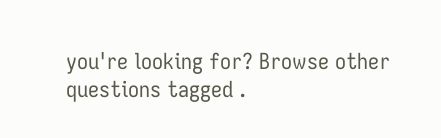you're looking for? Browse other questions tagged .